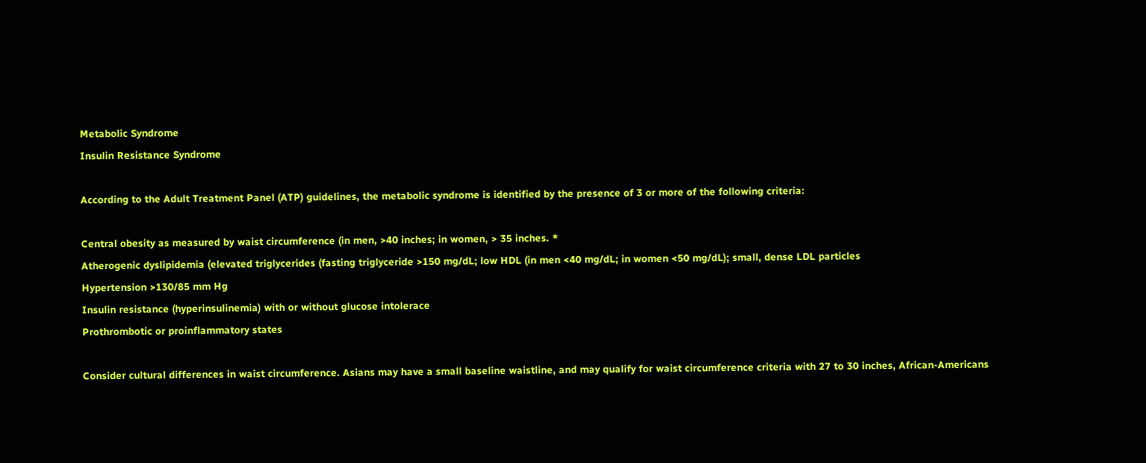Metabolic Syndrome
Insulin Resistance Syndrome

According to the Adult Treatment Panel (ATP) guidelines, the metabolic syndrome is identified by the presence of 3 or more of the following criteria:

Central obesity as measured by waist circumference (in men, >40 inches; in women, > 35 inches. *
Atherogenic dyslipidemia (elevated triglycerides (fasting triglyceride >150 mg/dL; low HDL (in men <40 mg/dL; in women <50 mg/dL); small, dense LDL particles
Hypertension >130/85 mm Hg
Insulin resistance (hyperinsulinemia) with or without glucose intolerace
Prothrombotic or proinflammatory states

Consider cultural differences in waist circumference. Asians may have a small baseline waistline, and may qualify for waist circumference criteria with 27 to 30 inches, African-Americans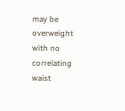may be overweight with no correlating waist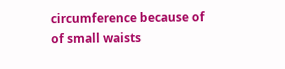circumference because of of small waists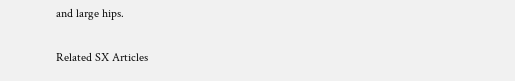and large hips.

Related SX Articles